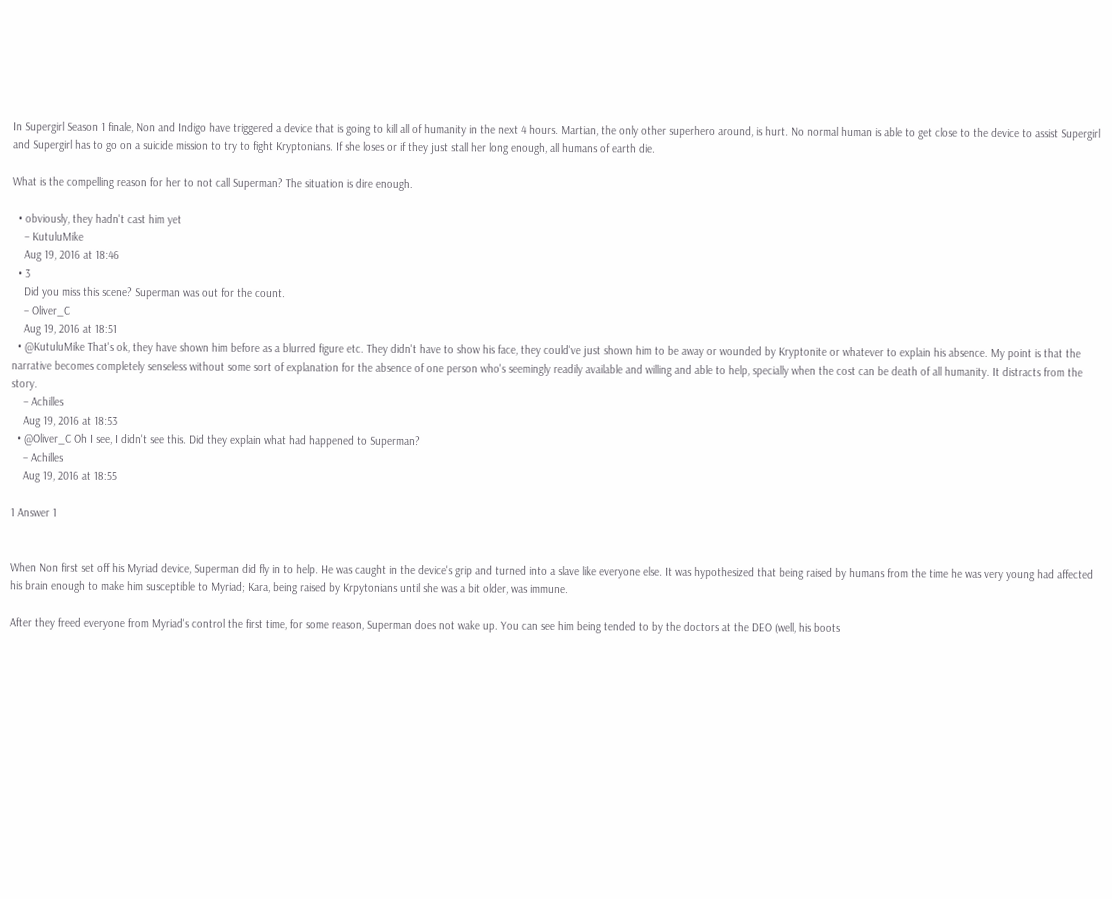In Supergirl Season 1 finale, Non and Indigo have triggered a device that is going to kill all of humanity in the next 4 hours. Martian, the only other superhero around, is hurt. No normal human is able to get close to the device to assist Supergirl and Supergirl has to go on a suicide mission to try to fight Kryptonians. If she loses or if they just stall her long enough, all humans of earth die.

What is the compelling reason for her to not call Superman? The situation is dire enough.

  • obviously, they hadn't cast him yet
    – KutuluMike
    Aug 19, 2016 at 18:46
  • 3
    Did you miss this scene? Superman was out for the count.
    – Oliver_C
    Aug 19, 2016 at 18:51
  • @KutuluMike That's ok, they have shown him before as a blurred figure etc. They didn't have to show his face, they could've just shown him to be away or wounded by Kryptonite or whatever to explain his absence. My point is that the narrative becomes completely senseless without some sort of explanation for the absence of one person who's seemingly readily available and willing and able to help, specially when the cost can be death of all humanity. It distracts from the story.
    – Achilles
    Aug 19, 2016 at 18:53
  • @Oliver_C Oh I see, I didn't see this. Did they explain what had happened to Superman?
    – Achilles
    Aug 19, 2016 at 18:55

1 Answer 1


When Non first set off his Myriad device, Superman did fly in to help. He was caught in the device's grip and turned into a slave like everyone else. It was hypothesized that being raised by humans from the time he was very young had affected his brain enough to make him susceptible to Myriad; Kara, being raised by Krpytonians until she was a bit older, was immune.

After they freed everyone from Myriad's control the first time, for some reason, Superman does not wake up. You can see him being tended to by the doctors at the DEO (well, his boots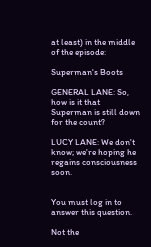at least) in the middle of the episode:

Superman's Boots

GENERAL LANE: So, how is it that Superman is still down for the count?

LUCY LANE: We don't know; we're hoping he regains consciousness soon.


You must log in to answer this question.

Not the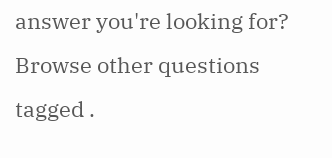answer you're looking for? Browse other questions tagged .